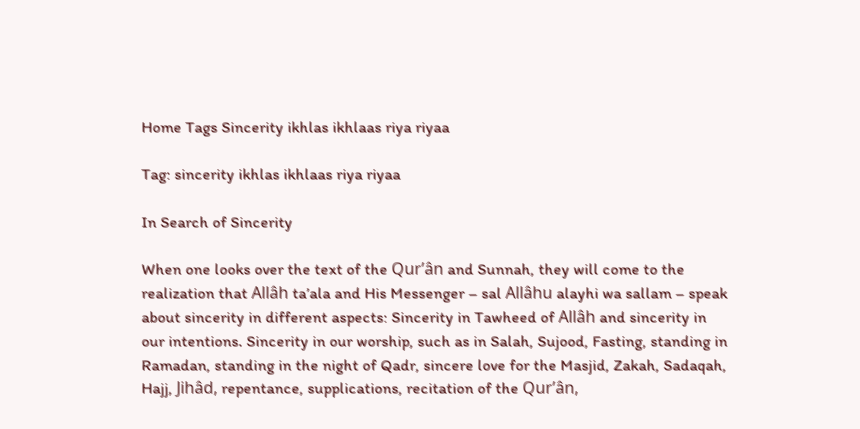Home Tags Sincerity ikhlas ikhlaas riya riyaa

Tag: sincerity ikhlas ikhlaas riya riyaa

In Search of Sincerity

When one looks over the text of the Qur’ân and Sunnah, they will come to the realization that Allâh ta’ala and His Messenger – sal Allâhu alayhi wa sallam – speak about sincerity in different aspects: Sincerity in Tawheed of Allâh and sincerity in our intentions. Sincerity in our worship, such as in Salah, Sujood, Fasting, standing in Ramadan, standing in the night of Qadr, sincere love for the Masjid, Zakah, Sadaqah, Hajj, Jihâd, repentance, supplications, recitation of the Qur’ân,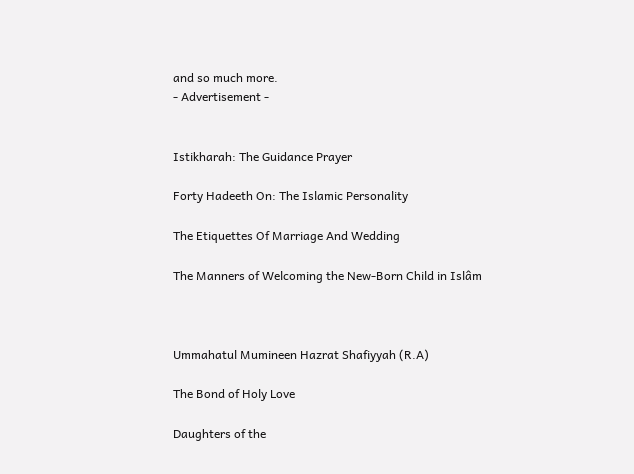and so much more.
- Advertisement -


Istikharah: The Guidance Prayer

Forty Hadeeth On: The Islamic Personality

The Etiquettes Of Marriage And Wedding

The Manners of Welcoming the New-Born Child in Islâm



Ummahatul Mumineen Hazrat Shafiyyah (R.A)

The Bond of Holy Love

Daughters of the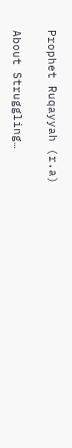Prophet Ruqayyah (r.a)

About Struggling…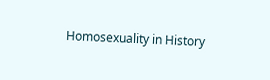Homosexuality in History